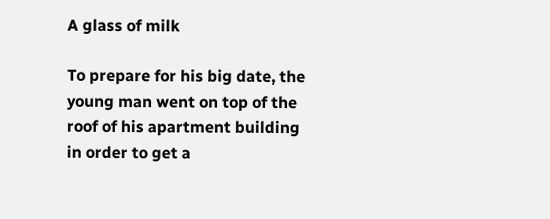A glass of milk

To prepare for his big date, the young man went on top of the roof of his apartment building in order to get a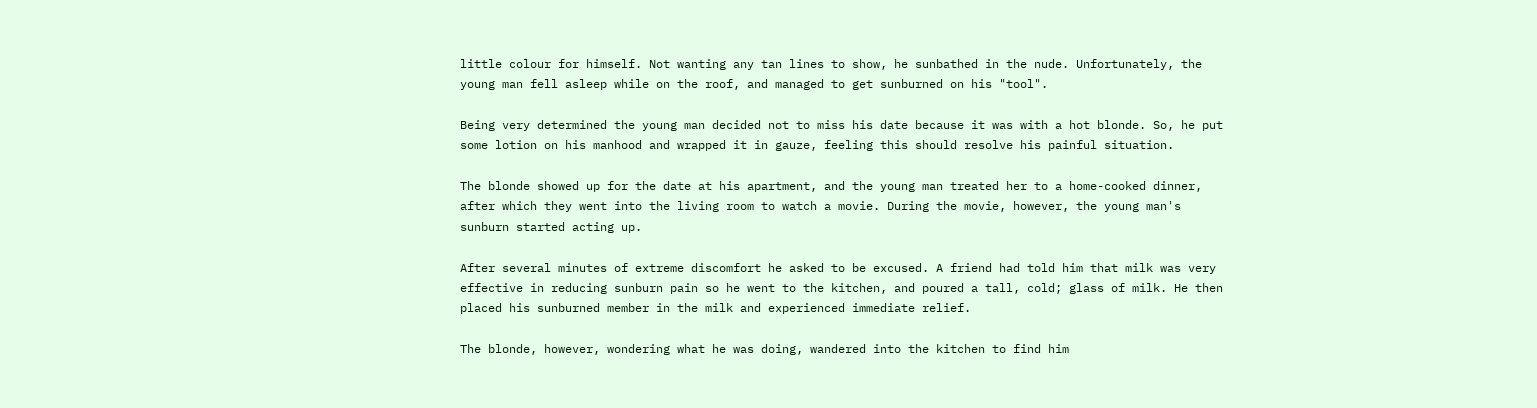little colour for himself. Not wanting any tan lines to show, he sunbathed in the nude. Unfortunately, the young man fell asleep while on the roof, and managed to get sunburned on his "tool".

Being very determined the young man decided not to miss his date because it was with a hot blonde. So, he put some lotion on his manhood and wrapped it in gauze, feeling this should resolve his painful situation.

The blonde showed up for the date at his apartment, and the young man treated her to a home-cooked dinner, after which they went into the living room to watch a movie. During the movie, however, the young man's sunburn started acting up.

After several minutes of extreme discomfort he asked to be excused. A friend had told him that milk was very effective in reducing sunburn pain so he went to the kitchen, and poured a tall, cold; glass of milk. He then placed his sunburned member in the milk and experienced immediate relief.

The blonde, however, wondering what he was doing, wandered into the kitchen to find him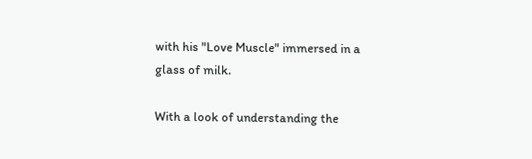with his "Love Muscle" immersed in a glass of milk.

With a look of understanding the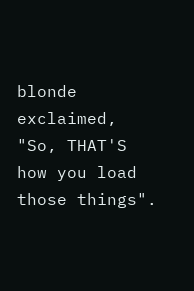blonde exclaimed, "So, THAT'S how you load those things".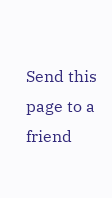Send this page to a friend